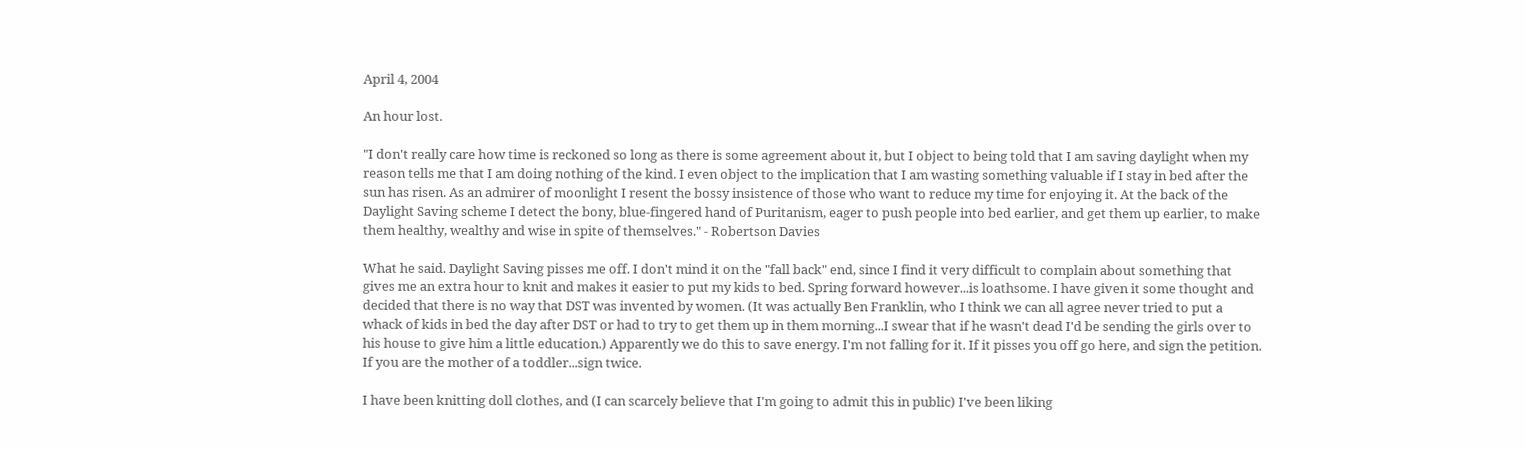April 4, 2004

An hour lost.

"I don't really care how time is reckoned so long as there is some agreement about it, but I object to being told that I am saving daylight when my reason tells me that I am doing nothing of the kind. I even object to the implication that I am wasting something valuable if I stay in bed after the sun has risen. As an admirer of moonlight I resent the bossy insistence of those who want to reduce my time for enjoying it. At the back of the Daylight Saving scheme I detect the bony, blue-fingered hand of Puritanism, eager to push people into bed earlier, and get them up earlier, to make them healthy, wealthy and wise in spite of themselves." - Robertson Davies

What he said. Daylight Saving pisses me off. I don't mind it on the "fall back" end, since I find it very difficult to complain about something that gives me an extra hour to knit and makes it easier to put my kids to bed. Spring forward however...is loathsome. I have given it some thought and decided that there is no way that DST was invented by women. (It was actually Ben Franklin, who I think we can all agree never tried to put a whack of kids in bed the day after DST or had to try to get them up in them morning...I swear that if he wasn't dead I'd be sending the girls over to his house to give him a little education.) Apparently we do this to save energy. I'm not falling for it. If it pisses you off go here, and sign the petition. If you are the mother of a toddler...sign twice.

I have been knitting doll clothes, and (I can scarcely believe that I'm going to admit this in public) I've been liking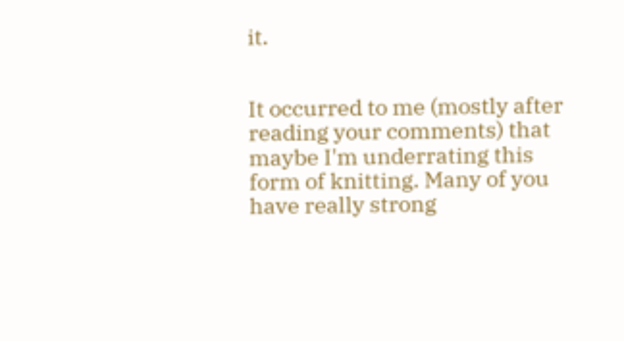it.


It occurred to me (mostly after reading your comments) that maybe I'm underrating this form of knitting. Many of you have really strong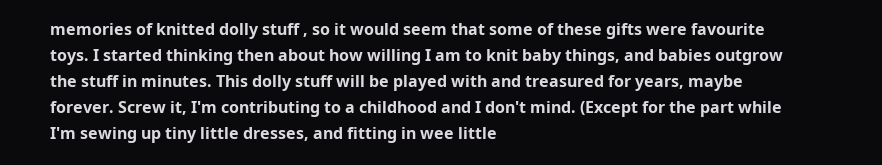memories of knitted dolly stuff , so it would seem that some of these gifts were favourite toys. I started thinking then about how willing I am to knit baby things, and babies outgrow the stuff in minutes. This dolly stuff will be played with and treasured for years, maybe forever. Screw it, I'm contributing to a childhood and I don't mind. (Except for the part while I'm sewing up tiny little dresses, and fitting in wee little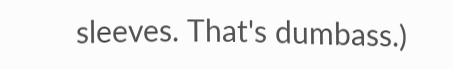sleeves. That's dumbass.)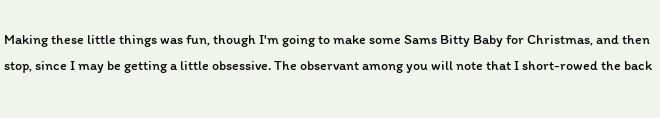Making these little things was fun, though I'm going to make some Sams Bitty Baby for Christmas, and then stop, since I may be getting a little obsessive. The observant among you will note that I short-rowed the back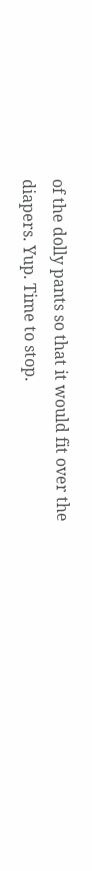of the dolly pants so that it would fit over the diapers. Yup. Time to stop.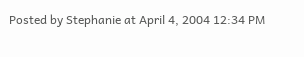Posted by Stephanie at April 4, 2004 12:34 PM